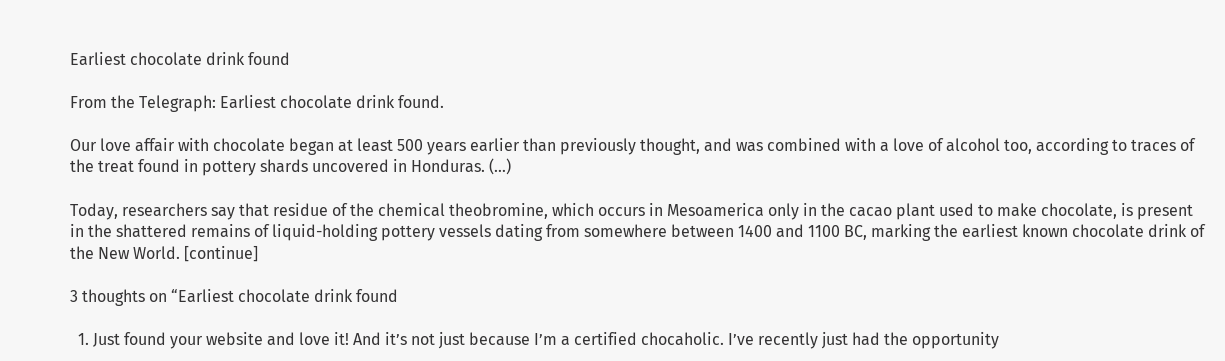Earliest chocolate drink found

From the Telegraph: Earliest chocolate drink found.

Our love affair with chocolate began at least 500 years earlier than previously thought, and was combined with a love of alcohol too, according to traces of the treat found in pottery shards uncovered in Honduras. (…)

Today, researchers say that residue of the chemical theobromine, which occurs in Mesoamerica only in the cacao plant used to make chocolate, is present in the shattered remains of liquid-holding pottery vessels dating from somewhere between 1400 and 1100 BC, marking the earliest known chocolate drink of the New World. [continue]

3 thoughts on “Earliest chocolate drink found

  1. Just found your website and love it! And it’s not just because I’m a certified chocaholic. I’ve recently just had the opportunity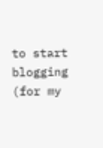to start blogging (for my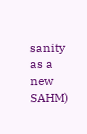sanity as a new SAHM)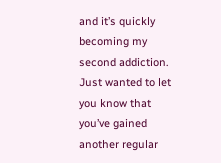and it’s quickly becoming my second addiction. Just wanted to let you know that you’ve gained another regular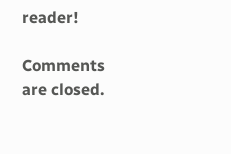reader!

Comments are closed.